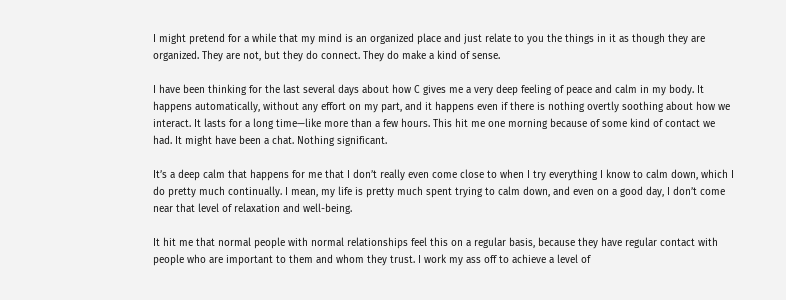I might pretend for a while that my mind is an organized place and just relate to you the things in it as though they are organized. They are not, but they do connect. They do make a kind of sense.

I have been thinking for the last several days about how C gives me a very deep feeling of peace and calm in my body. It happens automatically, without any effort on my part, and it happens even if there is nothing overtly soothing about how we interact. It lasts for a long time—like more than a few hours. This hit me one morning because of some kind of contact we had. It might have been a chat. Nothing significant.

It’s a deep calm that happens for me that I don’t really even come close to when I try everything I know to calm down, which I do pretty much continually. I mean, my life is pretty much spent trying to calm down, and even on a good day, I don’t come near that level of relaxation and well-being.

It hit me that normal people with normal relationships feel this on a regular basis, because they have regular contact with people who are important to them and whom they trust. I work my ass off to achieve a level of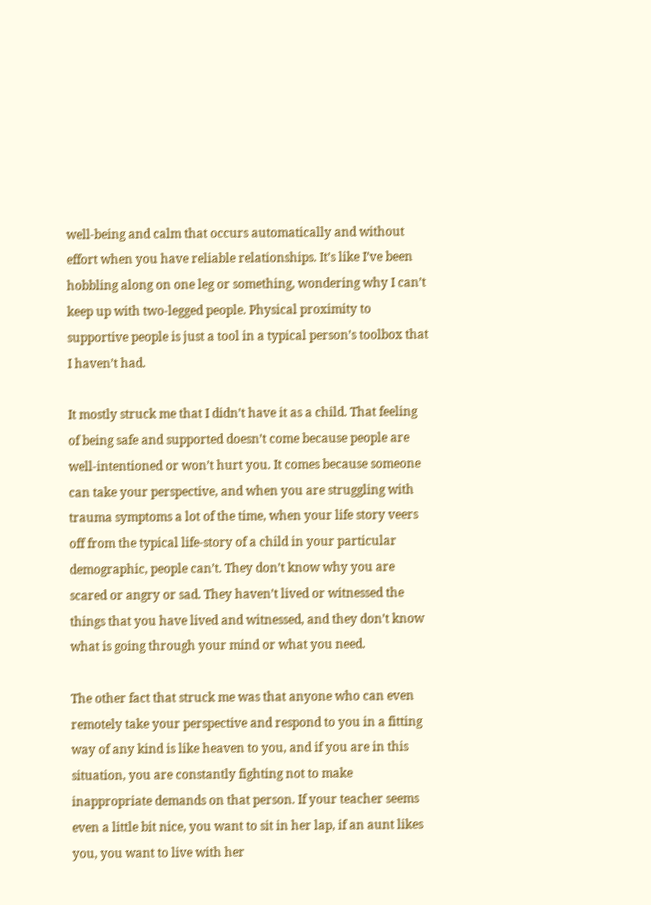well-being and calm that occurs automatically and without effort when you have reliable relationships. It’s like I’ve been hobbling along on one leg or something, wondering why I can’t keep up with two-legged people. Physical proximity to supportive people is just a tool in a typical person’s toolbox that I haven’t had.

It mostly struck me that I didn’t have it as a child. That feeling of being safe and supported doesn’t come because people are well-intentioned or won’t hurt you. It comes because someone can take your perspective, and when you are struggling with trauma symptoms a lot of the time, when your life story veers off from the typical life-story of a child in your particular demographic, people can’t. They don’t know why you are scared or angry or sad. They haven’t lived or witnessed the things that you have lived and witnessed, and they don’t know what is going through your mind or what you need.

The other fact that struck me was that anyone who can even remotely take your perspective and respond to you in a fitting way of any kind is like heaven to you, and if you are in this situation, you are constantly fighting not to make inappropriate demands on that person. If your teacher seems even a little bit nice, you want to sit in her lap, if an aunt likes you, you want to live with her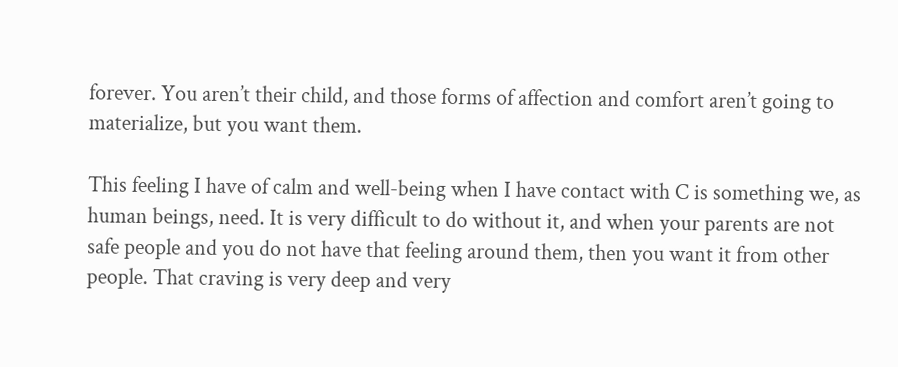forever. You aren’t their child, and those forms of affection and comfort aren’t going to materialize, but you want them.

This feeling I have of calm and well-being when I have contact with C is something we, as human beings, need. It is very difficult to do without it, and when your parents are not safe people and you do not have that feeling around them, then you want it from other people. That craving is very deep and very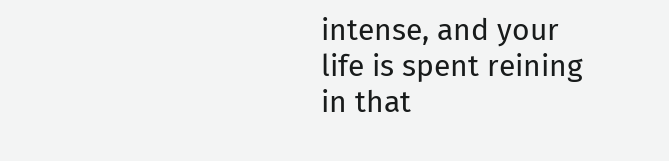intense, and your life is spent reining in that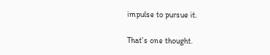impulse to pursue it.

That’s one thought.